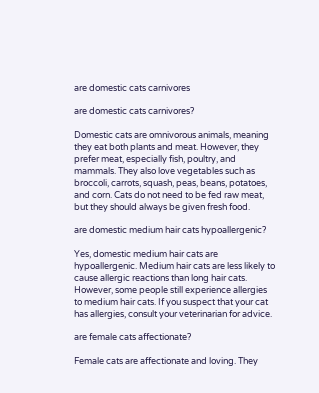are domestic cats carnivores

are domestic cats carnivores?

Domestic cats are omnivorous animals, meaning they eat both plants and meat. However, they prefer meat, especially fish, poultry, and mammals. They also love vegetables such as broccoli, carrots, squash, peas, beans, potatoes, and corn. Cats do not need to be fed raw meat, but they should always be given fresh food.

are domestic medium hair cats hypoallergenic?

Yes, domestic medium hair cats are hypoallergenic. Medium hair cats are less likely to cause allergic reactions than long hair cats. However, some people still experience allergies to medium hair cats. If you suspect that your cat has allergies, consult your veterinarian for advice.

are female cats affectionate?

Female cats are affectionate and loving. They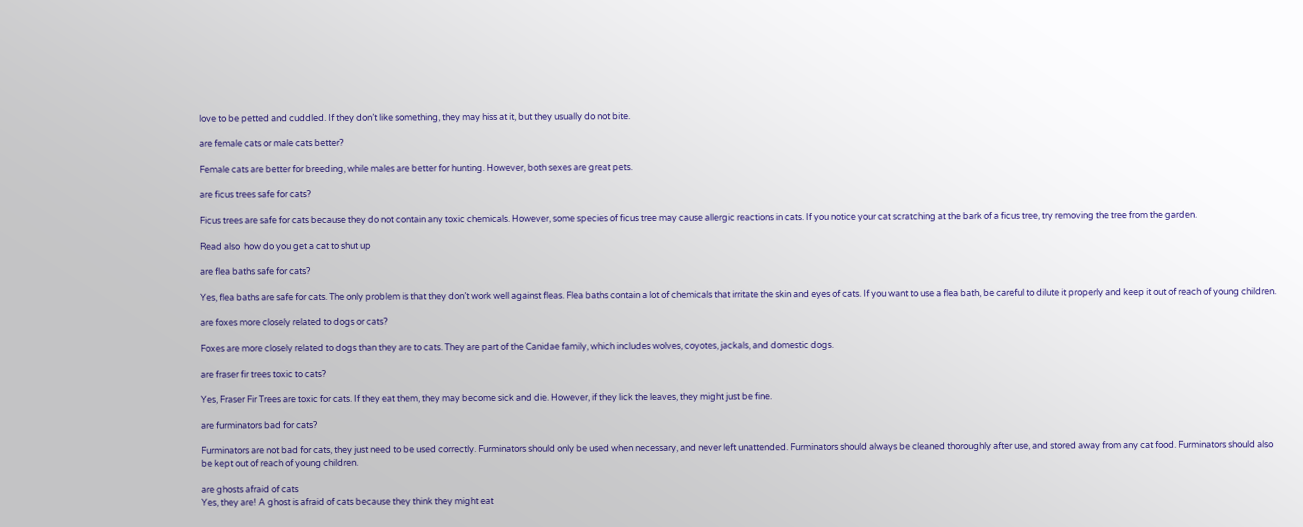love to be petted and cuddled. If they don’t like something, they may hiss at it, but they usually do not bite.

are female cats or male cats better?

Female cats are better for breeding, while males are better for hunting. However, both sexes are great pets.

are ficus trees safe for cats?

Ficus trees are safe for cats because they do not contain any toxic chemicals. However, some species of ficus tree may cause allergic reactions in cats. If you notice your cat scratching at the bark of a ficus tree, try removing the tree from the garden.

Read also  how do you get a cat to shut up

are flea baths safe for cats?

Yes, flea baths are safe for cats. The only problem is that they don’t work well against fleas. Flea baths contain a lot of chemicals that irritate the skin and eyes of cats. If you want to use a flea bath, be careful to dilute it properly and keep it out of reach of young children.

are foxes more closely related to dogs or cats?

Foxes are more closely related to dogs than they are to cats. They are part of the Canidae family, which includes wolves, coyotes, jackals, and domestic dogs.

are fraser fir trees toxic to cats?

Yes, Fraser Fir Trees are toxic for cats. If they eat them, they may become sick and die. However, if they lick the leaves, they might just be fine.

are furminators bad for cats?

Furminators are not bad for cats, they just need to be used correctly. Furminators should only be used when necessary, and never left unattended. Furminators should always be cleaned thoroughly after use, and stored away from any cat food. Furminators should also be kept out of reach of young children.

are ghosts afraid of cats
Yes, they are! A ghost is afraid of cats because they think they might eat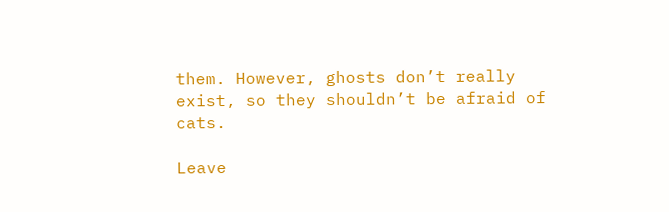them. However, ghosts don’t really exist, so they shouldn’t be afraid of cats.

Leave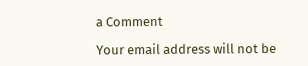a Comment

Your email address will not be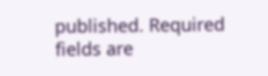published. Required fields are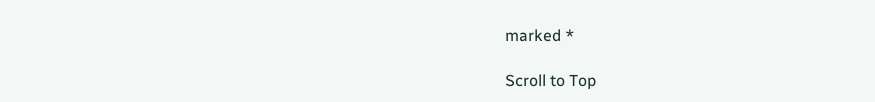marked *

Scroll to Top